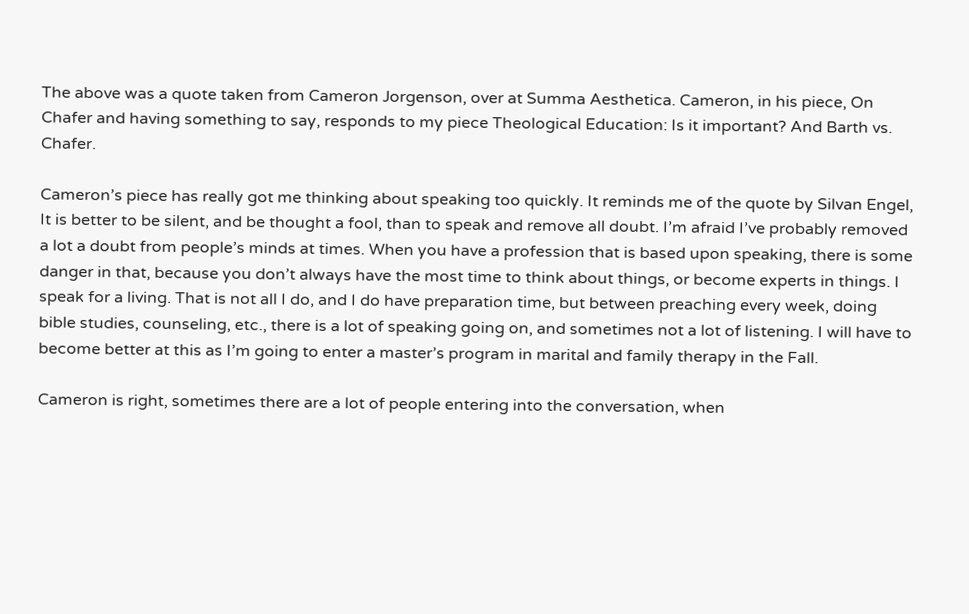The above was a quote taken from Cameron Jorgenson, over at Summa Aesthetica. Cameron, in his piece, On Chafer and having something to say, responds to my piece Theological Education: Is it important? And Barth vs. Chafer.

Cameron’s piece has really got me thinking about speaking too quickly. It reminds me of the quote by Silvan Engel, It is better to be silent, and be thought a fool, than to speak and remove all doubt. I’m afraid I’ve probably removed a lot a doubt from people’s minds at times. When you have a profession that is based upon speaking, there is some danger in that, because you don’t always have the most time to think about things, or become experts in things. I speak for a living. That is not all I do, and I do have preparation time, but between preaching every week, doing bible studies, counseling, etc., there is a lot of speaking going on, and sometimes not a lot of listening. I will have to become better at this as I’m going to enter a master’s program in marital and family therapy in the Fall.

Cameron is right, sometimes there are a lot of people entering into the conversation, when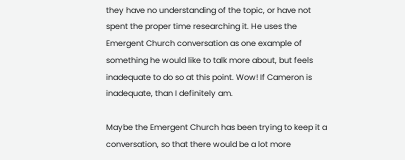they have no understanding of the topic, or have not spent the proper time researching it. He uses the Emergent Church conversation as one example of something he would like to talk more about, but feels inadequate to do so at this point. Wow! If Cameron is inadequate, than I definitely am.

Maybe the Emergent Church has been trying to keep it a conversation, so that there would be a lot more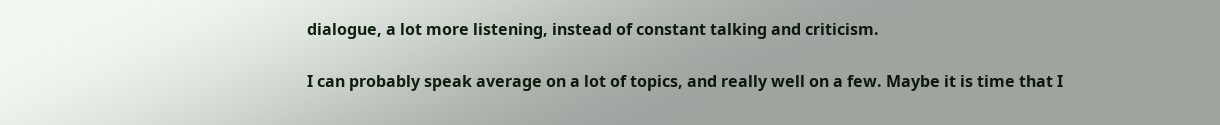dialogue, a lot more listening, instead of constant talking and criticism.

I can probably speak average on a lot of topics, and really well on a few. Maybe it is time that I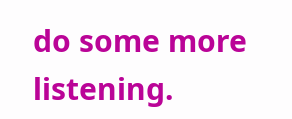do some more listening.